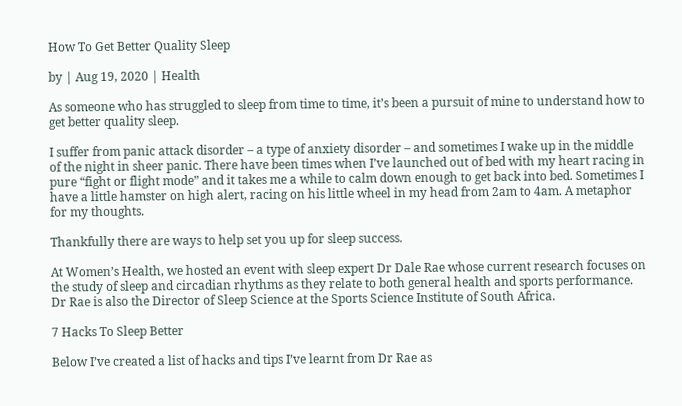How To Get Better Quality Sleep

by | Aug 19, 2020 | Health

As someone who has struggled to sleep from time to time, it’s been a pursuit of mine to understand how to get better quality sleep.

I suffer from panic attack disorder – a type of anxiety disorder – and sometimes I wake up in the middle of the night in sheer panic. There have been times when I’ve launched out of bed with my heart racing in pure “fight or flight mode” and it takes me a while to calm down enough to get back into bed. Sometimes I have a little hamster on high alert, racing on his little wheel in my head from 2am to 4am. A metaphor for my thoughts.

Thankfully there are ways to help set you up for sleep success.

At Women’s Health, we hosted an event with sleep expert Dr Dale Rae whose current research focuses on the study of sleep and circadian rhythms as they relate to both general health and sports performance. Dr Rae is also the Director of Sleep Science at the Sports Science Institute of South Africa.

7 Hacks To Sleep Better

Below I’ve created a list of hacks and tips I’ve learnt from Dr Rae as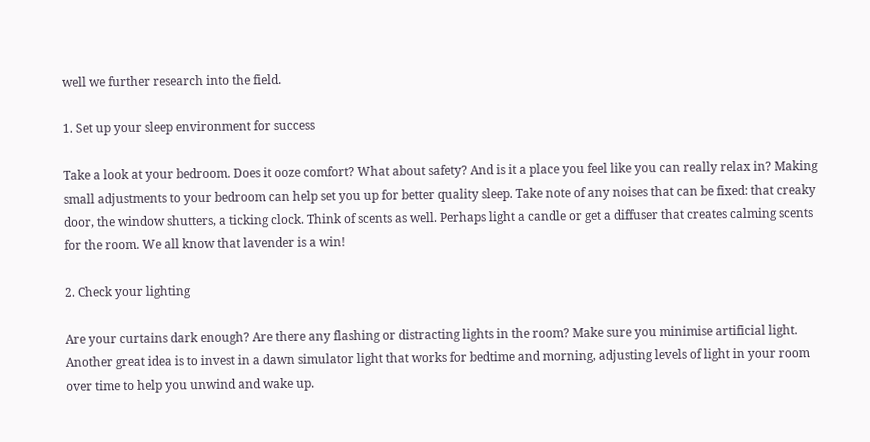well we further research into the field.

1. Set up your sleep environment for success

Take a look at your bedroom. Does it ooze comfort? What about safety? And is it a place you feel like you can really relax in? Making small adjustments to your bedroom can help set you up for better quality sleep. Take note of any noises that can be fixed: that creaky door, the window shutters, a ticking clock. Think of scents as well. Perhaps light a candle or get a diffuser that creates calming scents for the room. We all know that lavender is a win!

2. Check your lighting

Are your curtains dark enough? Are there any flashing or distracting lights in the room? Make sure you minimise artificial light. Another great idea is to invest in a dawn simulator light that works for bedtime and morning, adjusting levels of light in your room over time to help you unwind and wake up.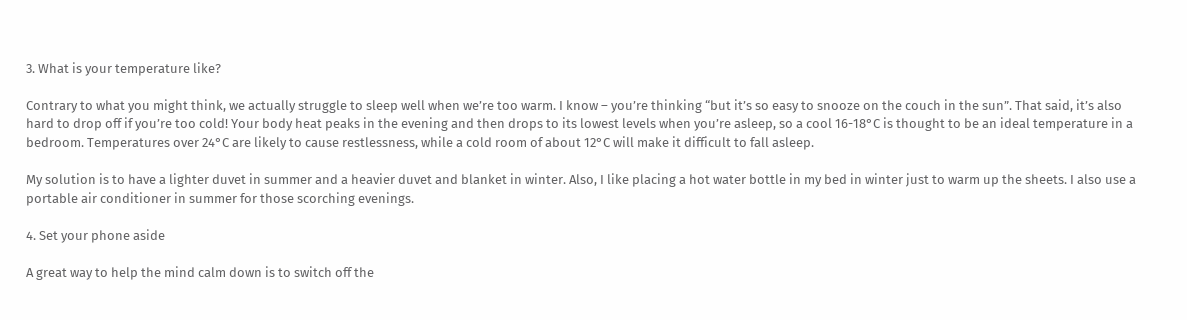3. What is your temperature like?

Contrary to what you might think, we actually struggle to sleep well when we’re too warm. I know – you’re thinking “but it’s so easy to snooze on the couch in the sun”. That said, it’s also hard to drop off if you’re too cold! Your body heat peaks in the evening and then drops to its lowest levels when you’re asleep, so a cool 16-18°C is thought to be an ideal temperature in a bedroom. Temperatures over 24°C are likely to cause restlessness, while a cold room of about 12°C will make it difficult to fall asleep.

My solution is to have a lighter duvet in summer and a heavier duvet and blanket in winter. Also, I like placing a hot water bottle in my bed in winter just to warm up the sheets. I also use a portable air conditioner in summer for those scorching evenings.

4. Set your phone aside

A great way to help the mind calm down is to switch off the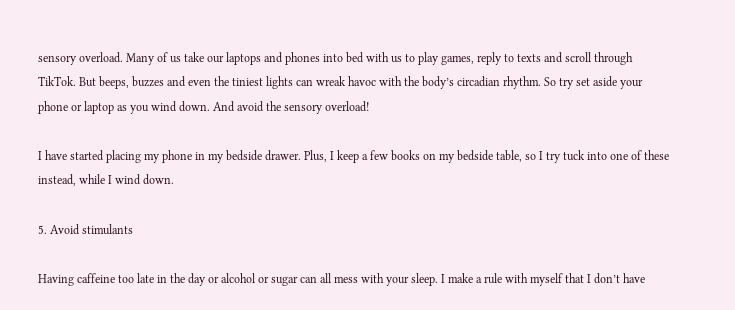sensory overload. Many of us take our laptops and phones into bed with us to play games, reply to texts and scroll through TikTok. But beeps, buzzes and even the tiniest lights can wreak havoc with the body’s circadian rhythm. So try set aside your phone or laptop as you wind down. And avoid the sensory overload!

I have started placing my phone in my bedside drawer. Plus, I keep a few books on my bedside table, so I try tuck into one of these instead, while I wind down.

5. Avoid stimulants

Having caffeine too late in the day or alcohol or sugar can all mess with your sleep. I make a rule with myself that I don’t have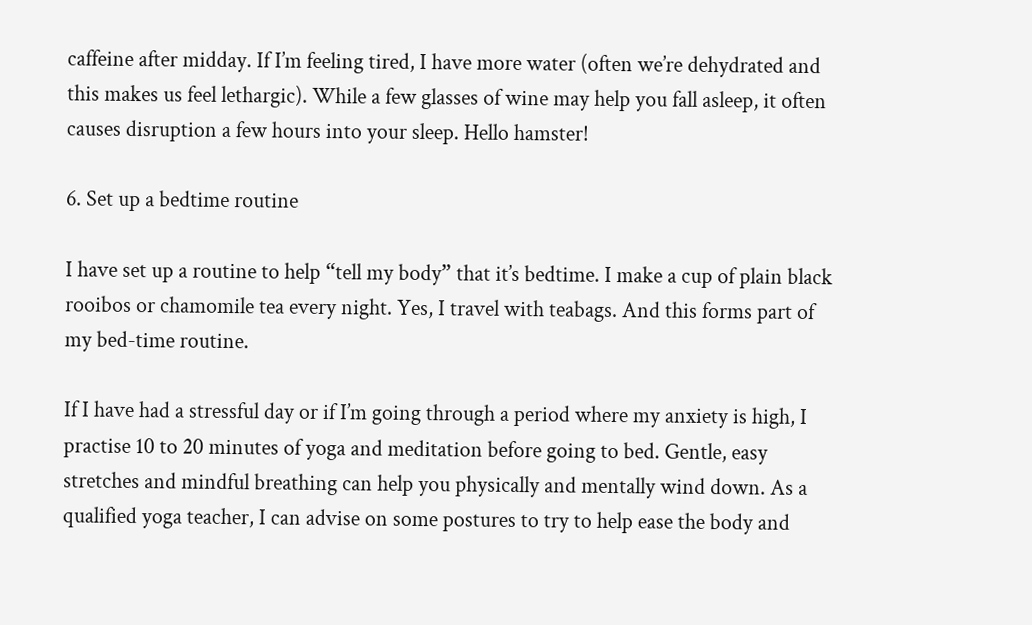caffeine after midday. If I’m feeling tired, I have more water (often we’re dehydrated and this makes us feel lethargic). While a few glasses of wine may help you fall asleep, it often causes disruption a few hours into your sleep. Hello hamster!

6. Set up a bedtime routine

I have set up a routine to help “tell my body” that it’s bedtime. I make a cup of plain black rooibos or chamomile tea every night. Yes, I travel with teabags. And this forms part of my bed-time routine.

If I have had a stressful day or if I’m going through a period where my anxiety is high, I practise 10 to 20 minutes of yoga and meditation before going to bed. Gentle, easy stretches and mindful breathing can help you physically and mentally wind down. As a qualified yoga teacher, I can advise on some postures to try to help ease the body and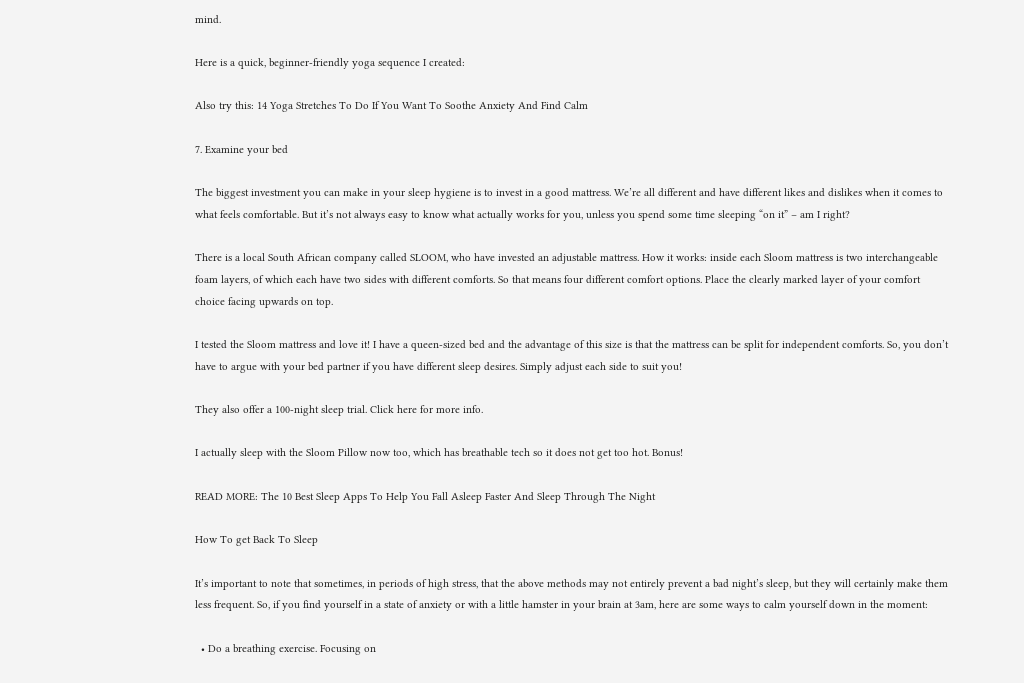mind.

Here is a quick, beginner-friendly yoga sequence I created:

Also try this: 14 Yoga Stretches To Do If You Want To Soothe Anxiety And Find Calm

7. Examine your bed

The biggest investment you can make in your sleep hygiene is to invest in a good mattress. We’re all different and have different likes and dislikes when it comes to what feels comfortable. But it’s not always easy to know what actually works for you, unless you spend some time sleeping “on it” – am I right?

There is a local South African company called SLOOM, who have invested an adjustable mattress. How it works: inside each Sloom mattress is two interchangeable foam layers, of which each have two sides with different comforts. So that means four different comfort options. Place the clearly marked layer of your comfort choice facing upwards on top.

I tested the Sloom mattress and love it! I have a queen-sized bed and the advantage of this size is that the mattress can be split for independent comforts. So, you don’t have to argue with your bed partner if you have different sleep desires. Simply adjust each side to suit you!

They also offer a 100-night sleep trial. Click here for more info.

I actually sleep with the Sloom Pillow now too, which has breathable tech so it does not get too hot. Bonus!

READ MORE: The 10 Best Sleep Apps To Help You Fall Asleep Faster And Sleep Through The Night

How To get Back To Sleep

It’s important to note that sometimes, in periods of high stress, that the above methods may not entirely prevent a bad night’s sleep, but they will certainly make them less frequent. So, if you find yourself in a state of anxiety or with a little hamster in your brain at 3am, here are some ways to calm yourself down in the moment:

  • Do a breathing exercise. Focusing on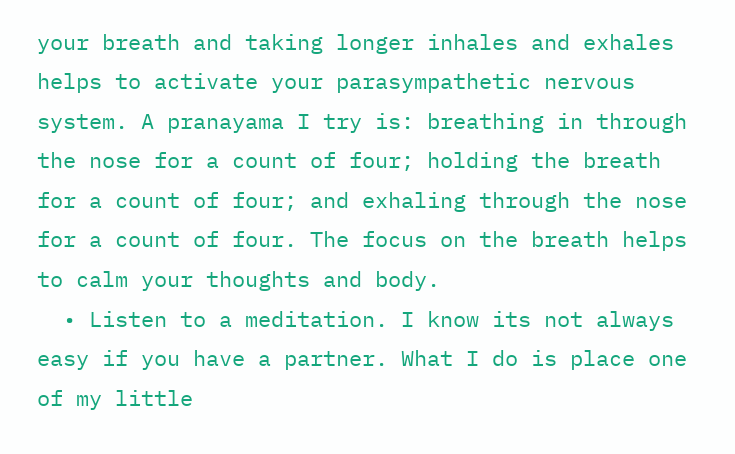your breath and taking longer inhales and exhales helps to activate your parasympathetic nervous system. A pranayama I try is: breathing in through the nose for a count of four; holding the breath for a count of four; and exhaling through the nose for a count of four. The focus on the breath helps to calm your thoughts and body.
  • Listen to a meditation. I know its not always easy if you have a partner. What I do is place one of my little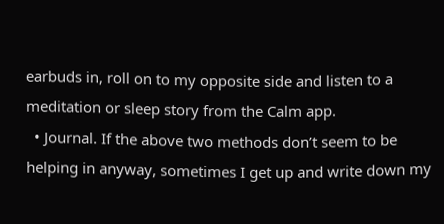earbuds in, roll on to my opposite side and listen to a meditation or sleep story from the Calm app.
  • Journal. If the above two methods don’t seem to be helping in anyway, sometimes I get up and write down my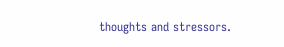thoughts and stressors.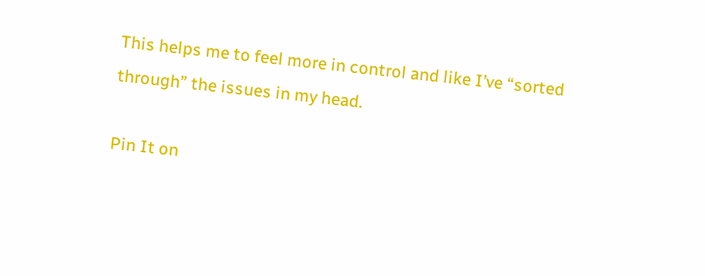This helps me to feel more in control and like I’ve “sorted through” the issues in my head.

Pin It on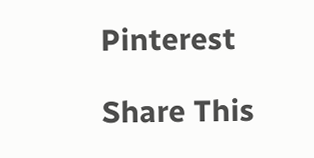Pinterest

Share This